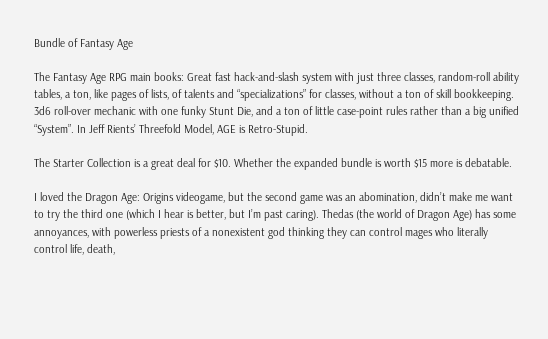Bundle of Fantasy Age

The Fantasy Age RPG main books: Great fast hack-and-slash system with just three classes, random-roll ability tables, a ton, like pages of lists, of talents and “specializations” for classes, without a ton of skill bookkeeping. 3d6 roll-over mechanic with one funky Stunt Die, and a ton of little case-point rules rather than a big unified “System”. In Jeff Rients’ Threefold Model, AGE is Retro-Stupid.

The Starter Collection is a great deal for $10. Whether the expanded bundle is worth $15 more is debatable.

I loved the Dragon Age: Origins videogame, but the second game was an abomination, didn’t make me want to try the third one (which I hear is better, but I’m past caring). Thedas (the world of Dragon Age) has some annoyances, with powerless priests of a nonexistent god thinking they can control mages who literally control life, death,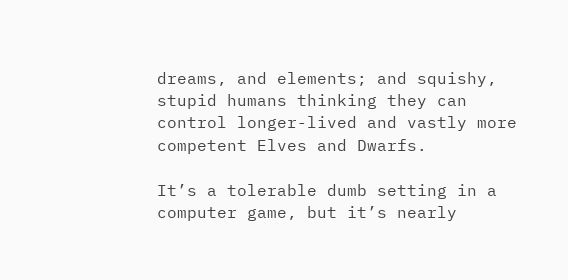dreams, and elements; and squishy, stupid humans thinking they can control longer-lived and vastly more competent Elves and Dwarfs.

It’s a tolerable dumb setting in a computer game, but it’s nearly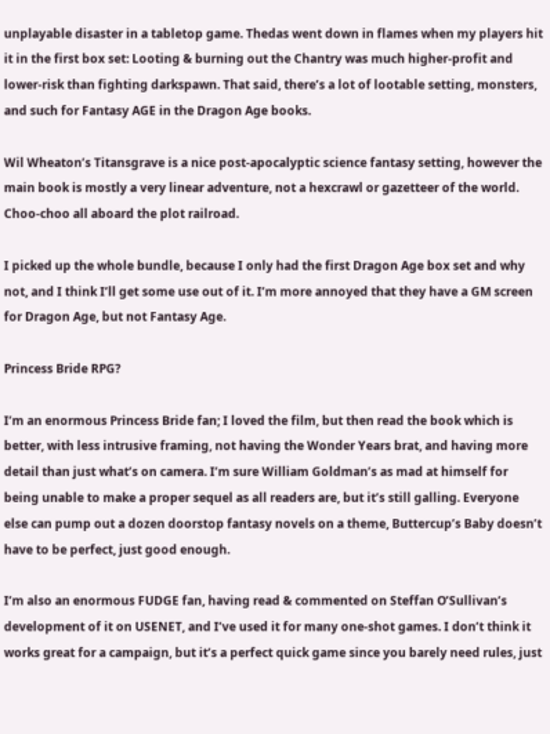unplayable disaster in a tabletop game. Thedas went down in flames when my players hit it in the first box set: Looting & burning out the Chantry was much higher-profit and lower-risk than fighting darkspawn. That said, there’s a lot of lootable setting, monsters, and such for Fantasy AGE in the Dragon Age books.

Wil Wheaton’s Titansgrave is a nice post-apocalyptic science fantasy setting, however the main book is mostly a very linear adventure, not a hexcrawl or gazetteer of the world. Choo-choo all aboard the plot railroad.

I picked up the whole bundle, because I only had the first Dragon Age box set and why not, and I think I’ll get some use out of it. I’m more annoyed that they have a GM screen for Dragon Age, but not Fantasy Age.

Princess Bride RPG?

I’m an enormous Princess Bride fan; I loved the film, but then read the book which is better, with less intrusive framing, not having the Wonder Years brat, and having more detail than just what’s on camera. I’m sure William Goldman’s as mad at himself for being unable to make a proper sequel as all readers are, but it’s still galling. Everyone else can pump out a dozen doorstop fantasy novels on a theme, Buttercup’s Baby doesn’t have to be perfect, just good enough.

I’m also an enormous FUDGE fan, having read & commented on Steffan O’Sullivan’s development of it on USENET, and I’ve used it for many one-shot games. I don’t think it works great for a campaign, but it’s a perfect quick game since you barely need rules, just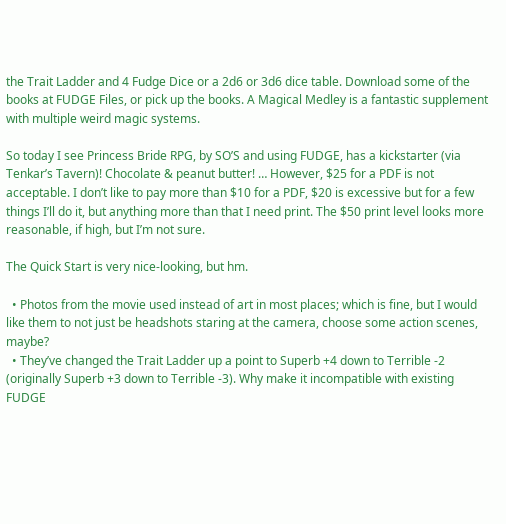the Trait Ladder and 4 Fudge Dice or a 2d6 or 3d6 dice table. Download some of the books at FUDGE Files, or pick up the books. A Magical Medley is a fantastic supplement with multiple weird magic systems.

So today I see Princess Bride RPG, by SO’S and using FUDGE, has a kickstarter (via Tenkar’s Tavern)! Chocolate & peanut butter! … However, $25 for a PDF is not acceptable. I don’t like to pay more than $10 for a PDF, $20 is excessive but for a few things I’ll do it, but anything more than that I need print. The $50 print level looks more reasonable, if high, but I’m not sure.

The Quick Start is very nice-looking, but hm.

  • Photos from the movie used instead of art in most places; which is fine, but I would like them to not just be headshots staring at the camera, choose some action scenes, maybe?
  • They’ve changed the Trait Ladder up a point to Superb +4 down to Terrible -2 (originally Superb +3 down to Terrible -3). Why make it incompatible with existing FUDGE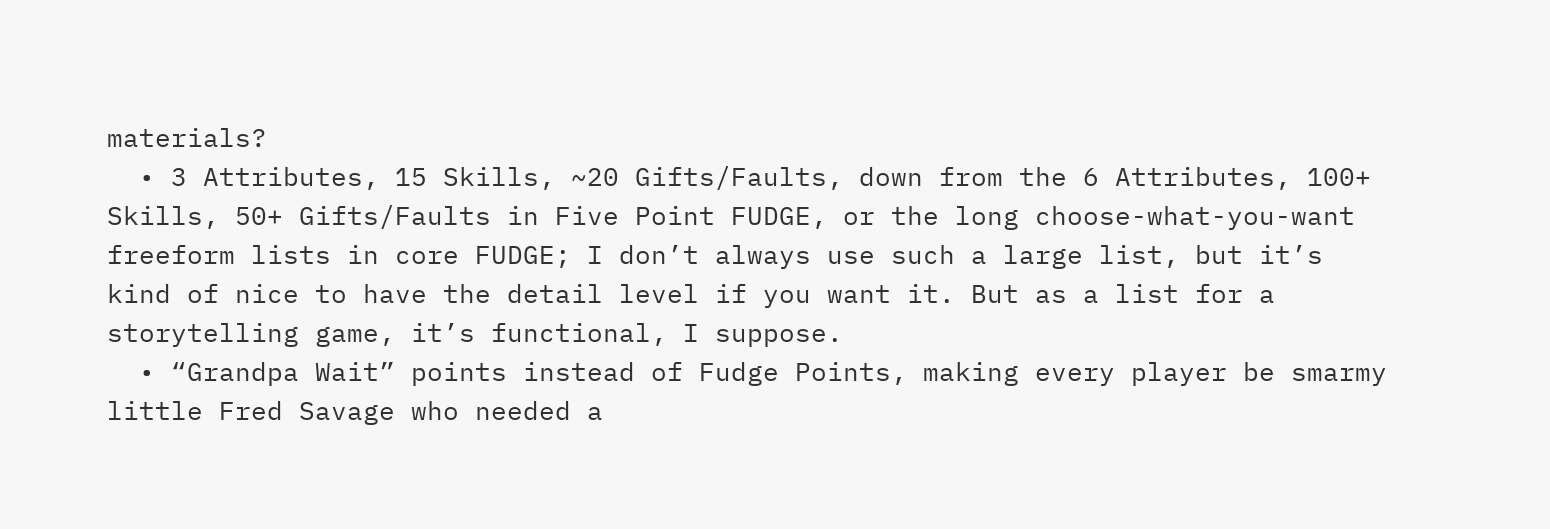materials?
  • 3 Attributes, 15 Skills, ~20 Gifts/Faults, down from the 6 Attributes, 100+ Skills, 50+ Gifts/Faults in Five Point FUDGE, or the long choose-what-you-want freeform lists in core FUDGE; I don’t always use such a large list, but it’s kind of nice to have the detail level if you want it. But as a list for a storytelling game, it’s functional, I suppose.
  • “Grandpa Wait” points instead of Fudge Points, making every player be smarmy little Fred Savage who needed a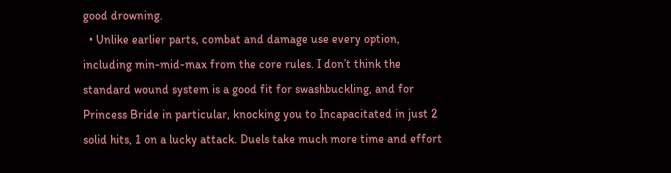good drowning.
  • Unlike earlier parts, combat and damage use every option, including min-mid-max from the core rules. I don’t think the standard wound system is a good fit for swashbuckling, and for Princess Bride in particular, knocking you to Incapacitated in just 2 solid hits, 1 on a lucky attack. Duels take much more time and effort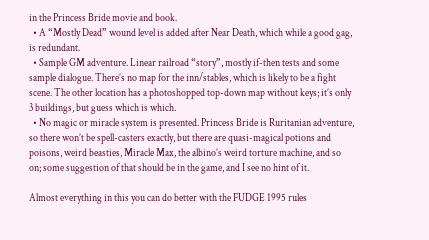in the Princess Bride movie and book.
  • A “Mostly Dead” wound level is added after Near Death, which while a good gag, is redundant.
  • Sample GM adventure. Linear railroad “story”, mostly if-then tests and some sample dialogue. There’s no map for the inn/stables, which is likely to be a fight scene. The other location has a photoshopped top-down map without keys; it’s only 3 buildings, but guess which is which.
  • No magic or miracle system is presented. Princess Bride is Ruritanian adventure, so there won’t be spell-casters exactly, but there are quasi-magical potions and poisons, weird beasties, Miracle Max, the albino’s weird torture machine, and so on; some suggestion of that should be in the game, and I see no hint of it.

Almost everything in this you can do better with the FUDGE 1995 rules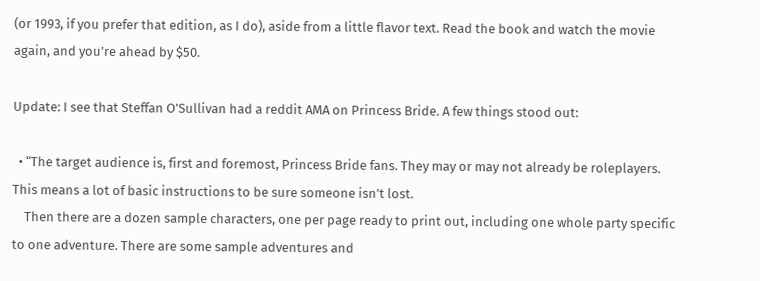(or 1993, if you prefer that edition, as I do), aside from a little flavor text. Read the book and watch the movie again, and you’re ahead by $50.

Update: I see that Steffan O’Sullivan had a reddit AMA on Princess Bride. A few things stood out:

  • “The target audience is, first and foremost, Princess Bride fans. They may or may not already be roleplayers. This means a lot of basic instructions to be sure someone isn’t lost.
    Then there are a dozen sample characters, one per page ready to print out, including one whole party specific to one adventure. There are some sample adventures and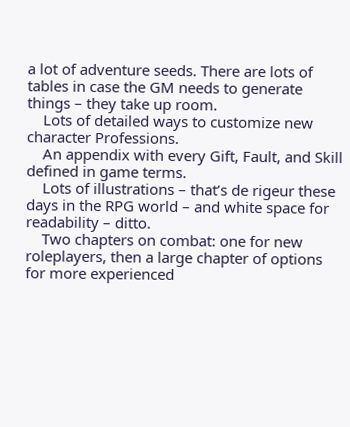a lot of adventure seeds. There are lots of tables in case the GM needs to generate things – they take up room.
    Lots of detailed ways to customize new character Professions.
    An appendix with every Gift, Fault, and Skill defined in game terms.
    Lots of illustrations – that’s de rigeur these days in the RPG world – and white space for readability – ditto.
    Two chapters on combat: one for new roleplayers, then a large chapter of options for more experienced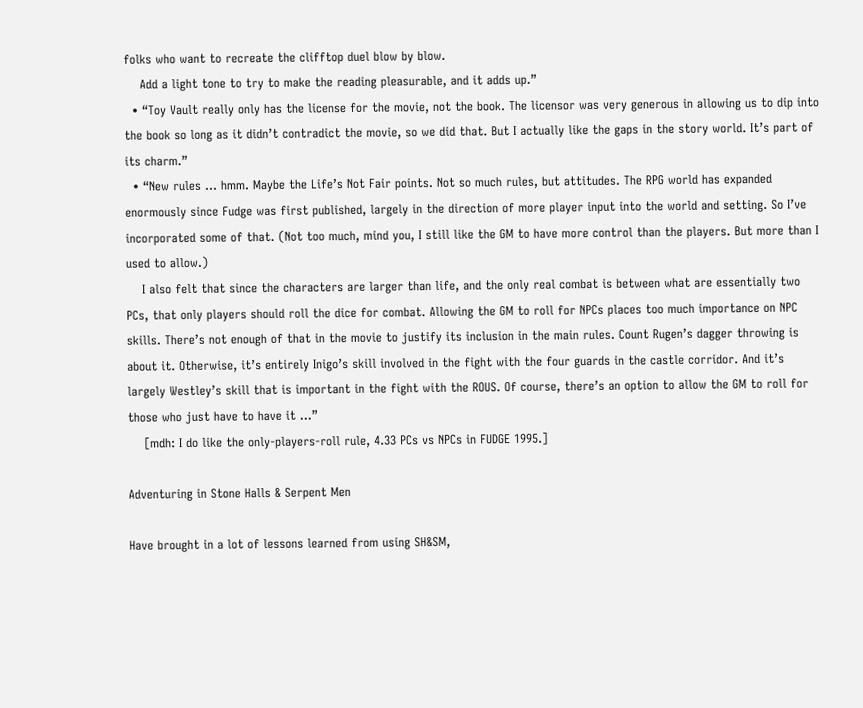folks who want to recreate the clifftop duel blow by blow.
    Add a light tone to try to make the reading pleasurable, and it adds up.”
  • “Toy Vault really only has the license for the movie, not the book. The licensor was very generous in allowing us to dip into the book so long as it didn’t contradict the movie, so we did that. But I actually like the gaps in the story world. It’s part of its charm.”
  • “New rules … hmm. Maybe the Life’s Not Fair points. Not so much rules, but attitudes. The RPG world has expanded enormously since Fudge was first published, largely in the direction of more player input into the world and setting. So I’ve incorporated some of that. (Not too much, mind you, I still like the GM to have more control than the players. But more than I used to allow.)
    I also felt that since the characters are larger than life, and the only real combat is between what are essentially two PCs, that only players should roll the dice for combat. Allowing the GM to roll for NPCs places too much importance on NPC skills. There’s not enough of that in the movie to justify its inclusion in the main rules. Count Rugen’s dagger throwing is about it. Otherwise, it’s entirely Inigo’s skill involved in the fight with the four guards in the castle corridor. And it’s largely Westley’s skill that is important in the fight with the ROUS. Of course, there’s an option to allow the GM to roll for those who just have to have it …”
    [mdh: I do like the only-players-roll rule, 4.33 PCs vs NPCs in FUDGE 1995.]

Adventuring in Stone Halls & Serpent Men

Have brought in a lot of lessons learned from using SH&SM,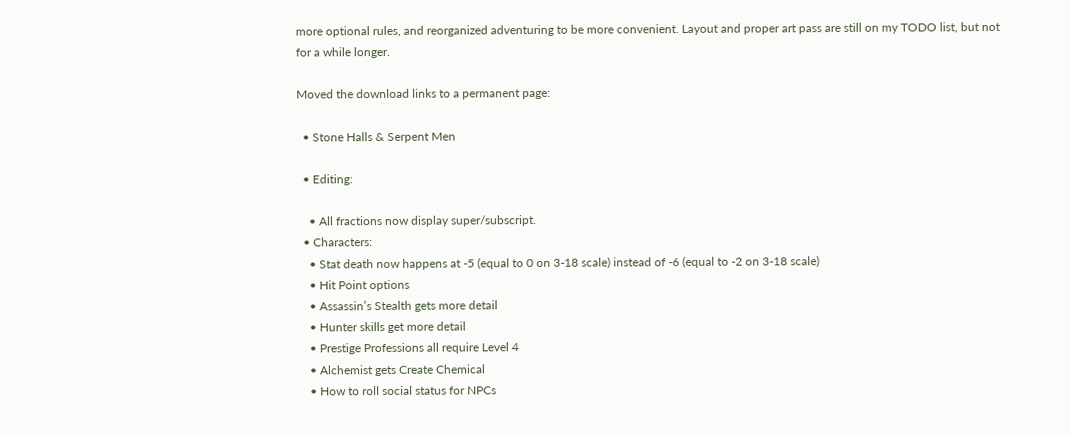more optional rules, and reorganized adventuring to be more convenient. Layout and proper art pass are still on my TODO list, but not for a while longer.

Moved the download links to a permanent page:

  • Stone Halls & Serpent Men

  • Editing:

    • All fractions now display super/subscript.
  • Characters:
    • Stat death now happens at -5 (equal to 0 on 3-18 scale) instead of -6 (equal to -2 on 3-18 scale)
    • Hit Point options
    • Assassin’s Stealth gets more detail
    • Hunter skills get more detail
    • Prestige Professions all require Level 4
    • Alchemist gets Create Chemical
    • How to roll social status for NPCs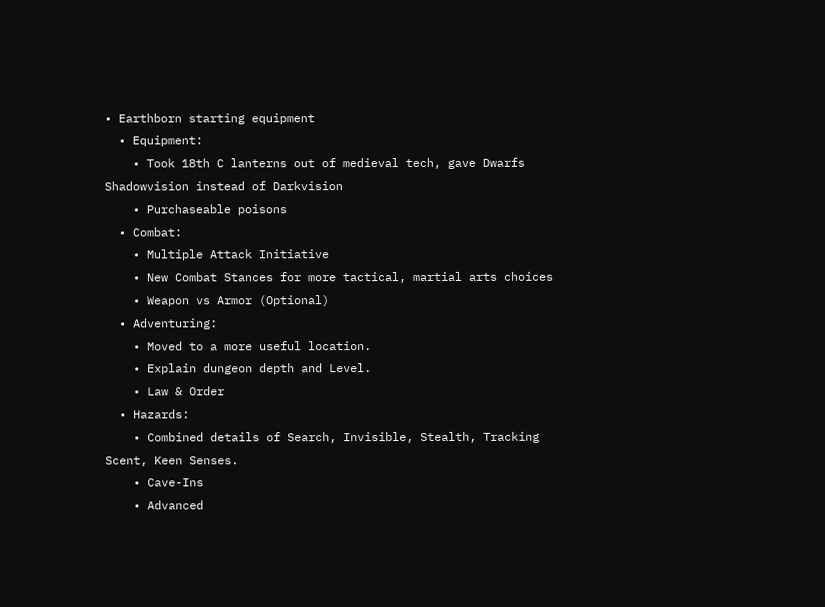• Earthborn starting equipment
  • Equipment:
    • Took 18th C lanterns out of medieval tech, gave Dwarfs Shadowvision instead of Darkvision
    • Purchaseable poisons
  • Combat:
    • Multiple Attack Initiative
    • New Combat Stances for more tactical, martial arts choices
    • Weapon vs Armor (Optional)
  • Adventuring:
    • Moved to a more useful location.
    • Explain dungeon depth and Level.
    • Law & Order
  • Hazards:
    • Combined details of Search, Invisible, Stealth, Tracking Scent, Keen Senses.
    • Cave-Ins
    • Advanced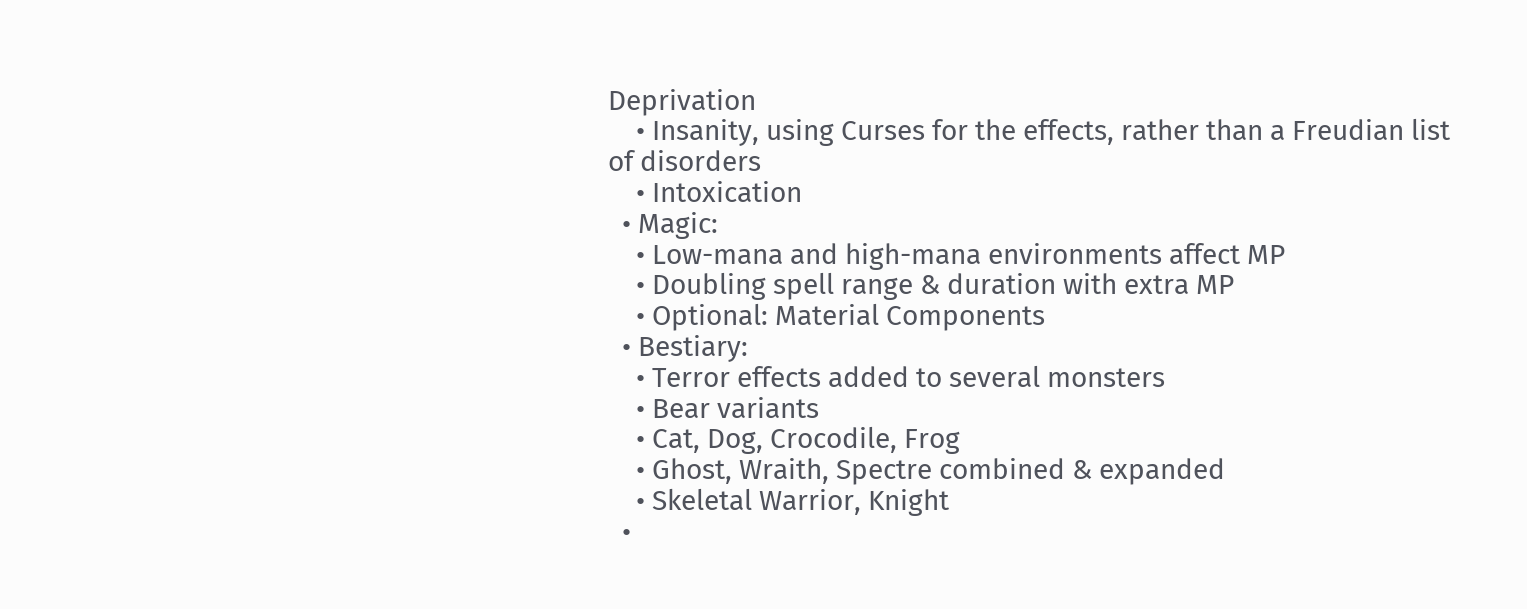Deprivation
    • Insanity, using Curses for the effects, rather than a Freudian list of disorders
    • Intoxication
  • Magic:
    • Low-mana and high-mana environments affect MP
    • Doubling spell range & duration with extra MP
    • Optional: Material Components
  • Bestiary:
    • Terror effects added to several monsters
    • Bear variants
    • Cat, Dog, Crocodile, Frog
    • Ghost, Wraith, Spectre combined & expanded
    • Skeletal Warrior, Knight
  •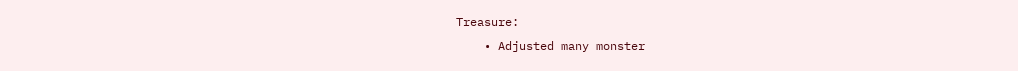Treasure:
    • Adjusted many monster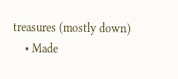treasures (mostly down)
    • Made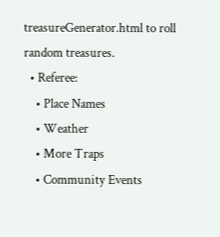treasureGenerator.html to roll random treasures.
  • Referee:
    • Place Names
    • Weather
    • More Traps
    • Community Events